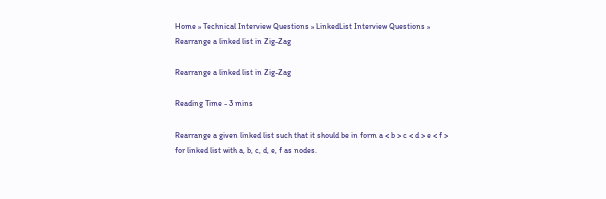Home » Technical Interview Questions » LinkedList Interview Questions » Rearrange a linked list in Zig-Zag

Rearrange a linked list in Zig-Zag

Reading Time - 3 mins

Rearrange a given linked list such that it should be in form a < b > c < d > e < f > for linked list with a, b, c, d, e, f as nodes.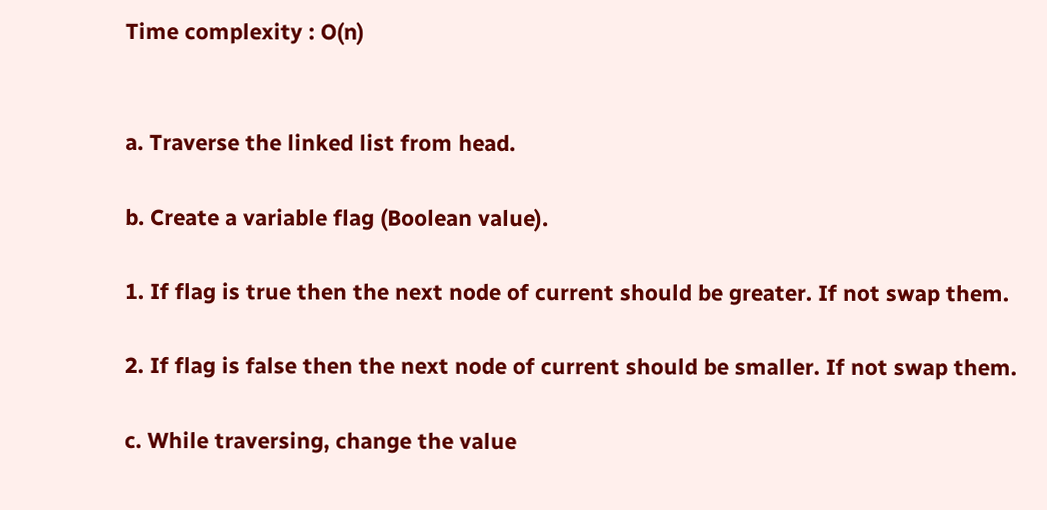Time complexity : O(n)


a. Traverse the linked list from head.

b. Create a variable flag (Boolean value).

1. If flag is true then the next node of current should be greater. If not swap them.

2. If flag is false then the next node of current should be smaller. If not swap them.

c. While traversing, change the value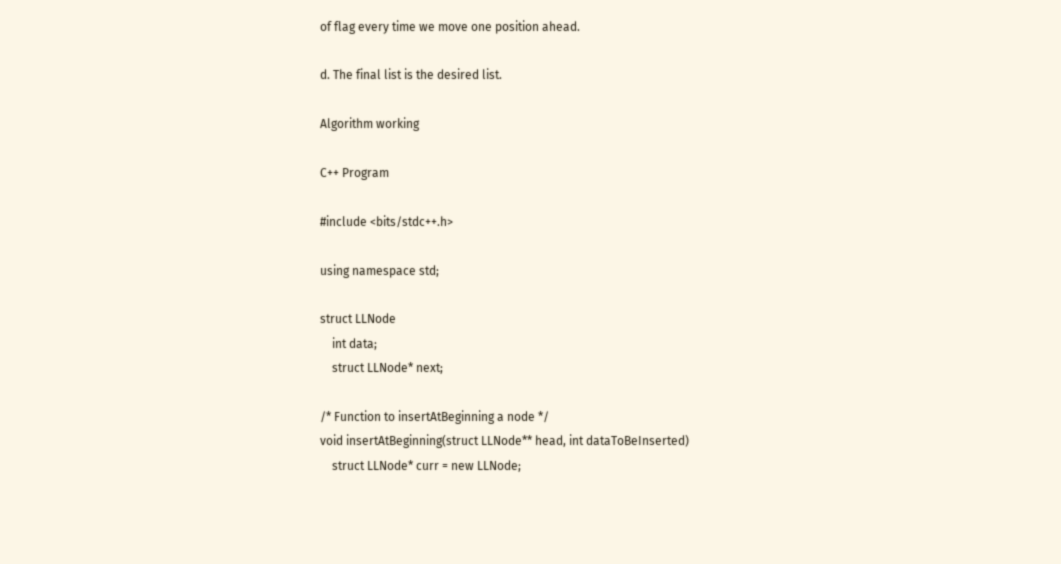of flag every time we move one position ahead.

d. The final list is the desired list.

Algorithm working

C++ Program

#include <bits/stdc++.h>

using namespace std;

struct LLNode
    int data;
    struct LLNode* next;

/* Function to insertAtBeginning a node */
void insertAtBeginning(struct LLNode** head, int dataToBeInserted)
    struct LLNode* curr = new LLNode;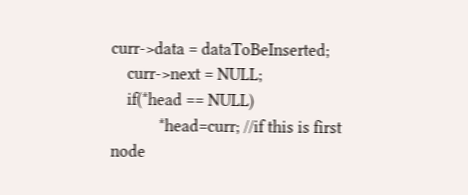curr->data = dataToBeInserted;
    curr->next = NULL;
    if(*head == NULL)
            *head=curr; //if this is first node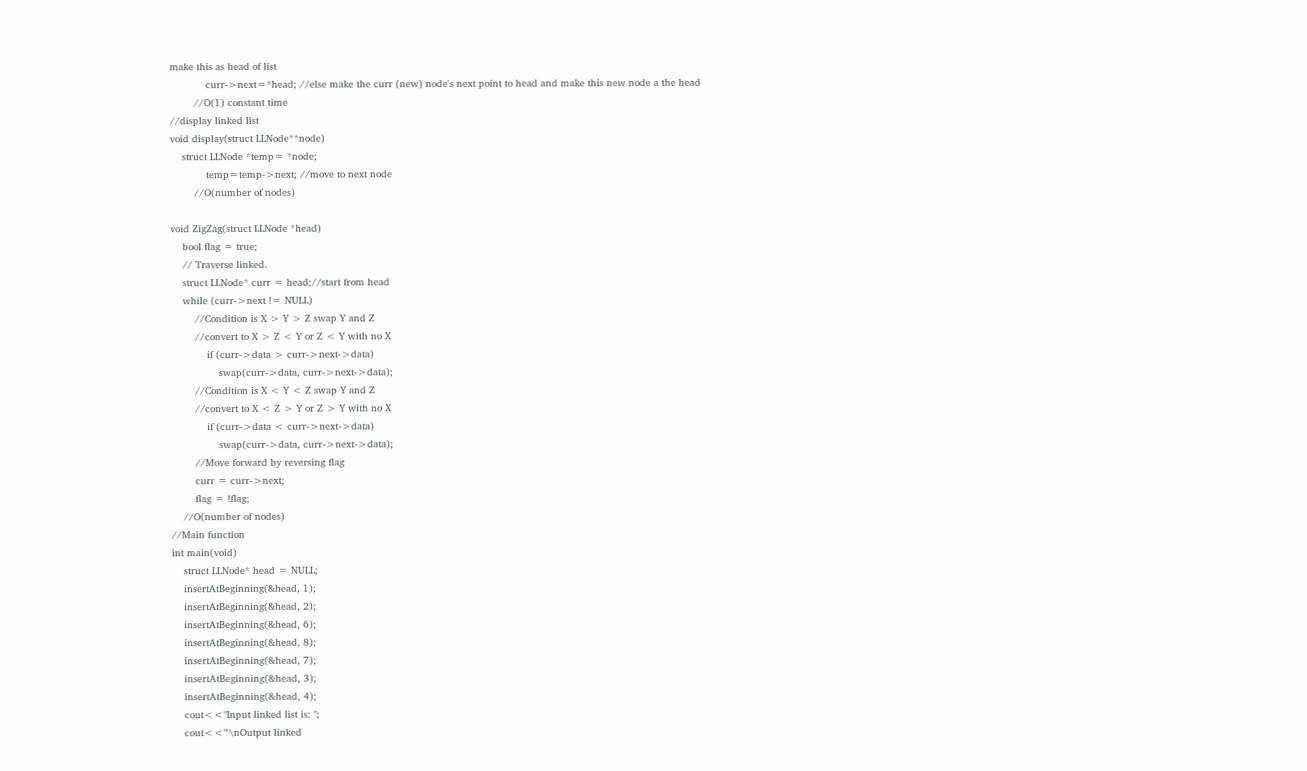make this as head of list
            curr->next=*head; //else make the curr (new) node's next point to head and make this new node a the head
        //O(1) constant time
//display linked list
void display(struct LLNode**node)
    struct LLNode *temp= *node;
            temp=temp->next; //move to next node
        //O(number of nodes)

void ZigZag(struct LLNode *head)
    bool flag = true;
    // Traverse linked.
    struct LLNode* curr = head;//start from head
    while (curr->next != NULL)
        //Condition is X > Y > Z swap Y and Z
        //convert to X > Z < Y or Z < Y with no X
            if (curr->data > curr->next->data)
                swap(curr->data, curr->next->data);
        //Condition is X < Y < Z swap Y and Z
        //convert to X < Z > Y or Z > Y with no X
            if (curr->data < curr->next->data)
                swap(curr->data, curr->next->data);
        //Move forward by reversing flag
        curr = curr->next;
        flag = !flag;
    //O(number of nodes)
//Main function
int main(void)
    struct LLNode* head = NULL;
    insertAtBeginning(&head, 1);
    insertAtBeginning(&head, 2);
    insertAtBeginning(&head, 6);
    insertAtBeginning(&head, 8);
    insertAtBeginning(&head, 7);
    insertAtBeginning(&head, 3);
    insertAtBeginning(&head, 4);
    cout<<"Input linked list is: ";
    cout<<"'\nOutput linked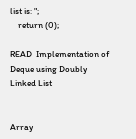list is: ";
    return (0);

READ  Implementation of Deque using Doubly Linked List


Array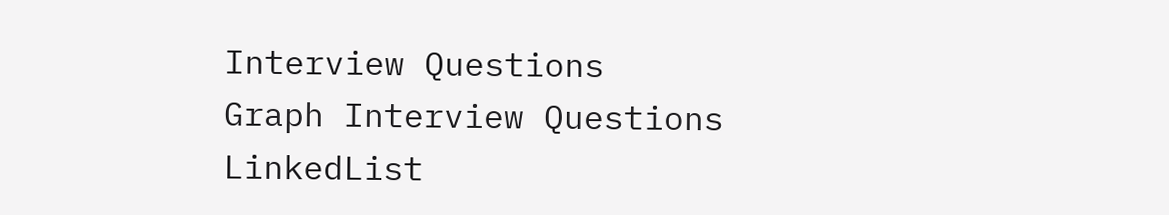Interview Questions
Graph Interview Questions
LinkedList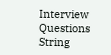Interview Questions
String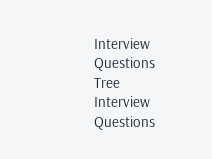Interview Questions
Tree Interview Questions